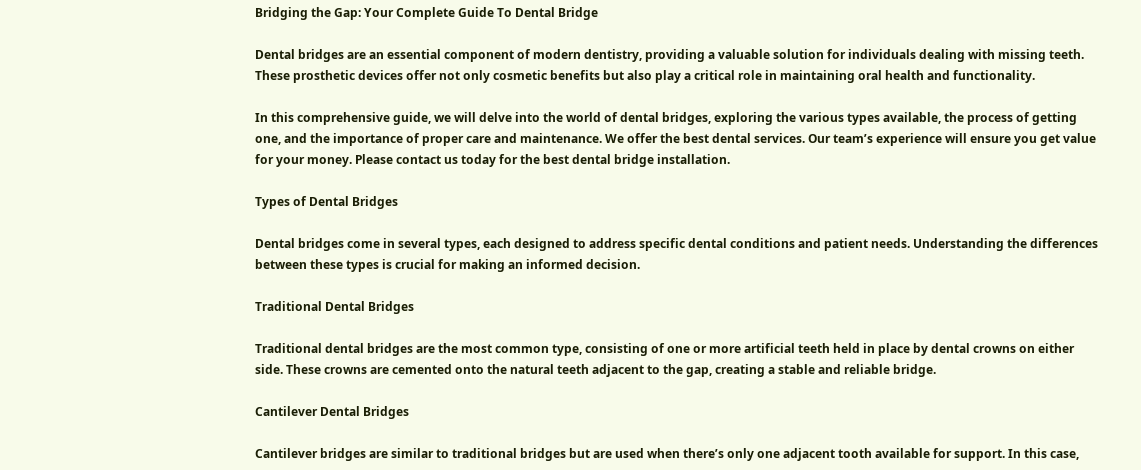Bridging the Gap: Your Complete Guide To Dental Bridge

Dental bridges are an essential component of modern dentistry, providing a valuable solution for individuals dealing with missing teeth. These prosthetic devices offer not only cosmetic benefits but also play a critical role in maintaining oral health and functionality.

In this comprehensive guide, we will delve into the world of dental bridges, exploring the various types available, the process of getting one, and the importance of proper care and maintenance. We offer the best dental services. Our team’s experience will ensure you get value for your money. Please contact us today for the best dental bridge installation.

Types of Dental Bridges

Dental bridges come in several types, each designed to address specific dental conditions and patient needs. Understanding the differences between these types is crucial for making an informed decision.

Traditional Dental Bridges

Traditional dental bridges are the most common type, consisting of one or more artificial teeth held in place by dental crowns on either side. These crowns are cemented onto the natural teeth adjacent to the gap, creating a stable and reliable bridge.

Cantilever Dental Bridges

Cantilever bridges are similar to traditional bridges but are used when there’s only one adjacent tooth available for support. In this case,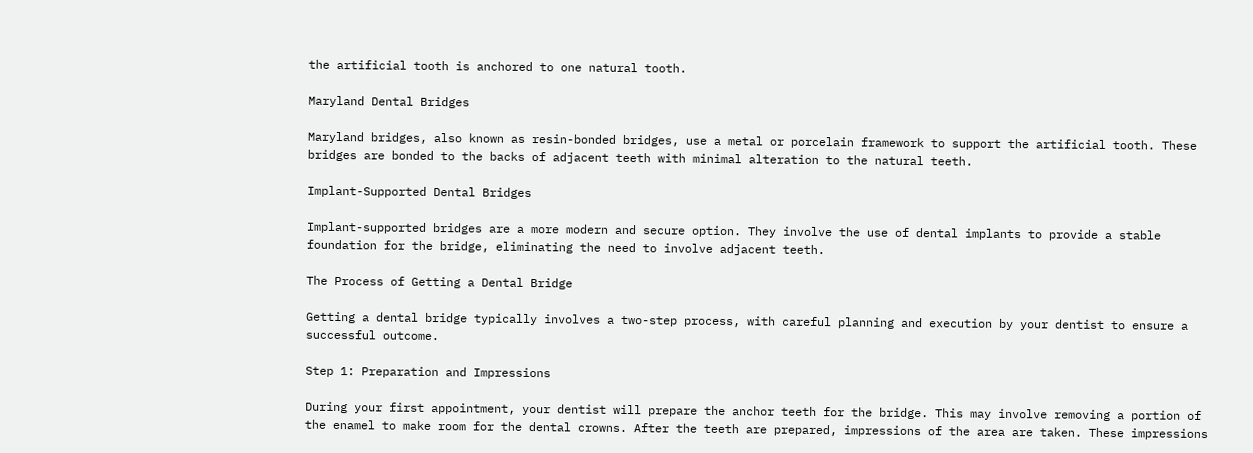the artificial tooth is anchored to one natural tooth.

Maryland Dental Bridges

Maryland bridges, also known as resin-bonded bridges, use a metal or porcelain framework to support the artificial tooth. These bridges are bonded to the backs of adjacent teeth with minimal alteration to the natural teeth.

Implant-Supported Dental Bridges

Implant-supported bridges are a more modern and secure option. They involve the use of dental implants to provide a stable foundation for the bridge, eliminating the need to involve adjacent teeth.

The Process of Getting a Dental Bridge

Getting a dental bridge typically involves a two-step process, with careful planning and execution by your dentist to ensure a successful outcome.

Step 1: Preparation and Impressions

During your first appointment, your dentist will prepare the anchor teeth for the bridge. This may involve removing a portion of the enamel to make room for the dental crowns. After the teeth are prepared, impressions of the area are taken. These impressions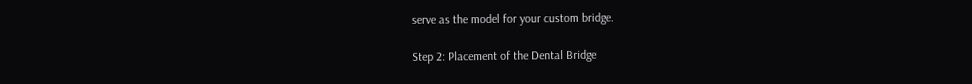serve as the model for your custom bridge.

Step 2: Placement of the Dental Bridge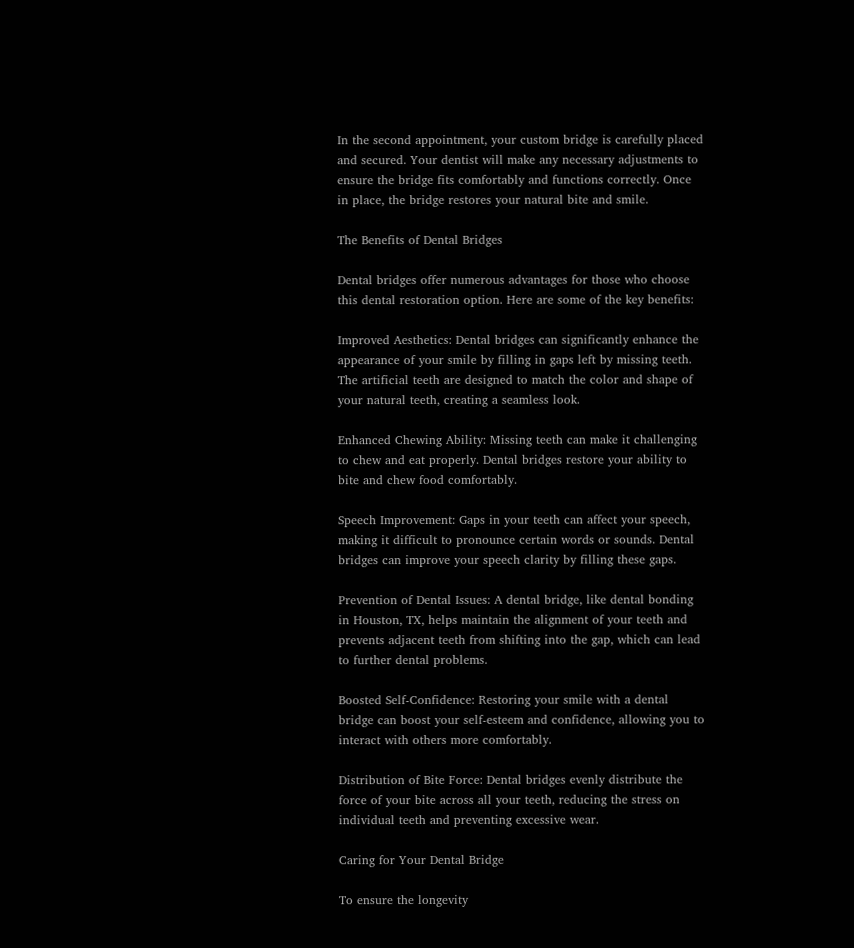In the second appointment, your custom bridge is carefully placed and secured. Your dentist will make any necessary adjustments to ensure the bridge fits comfortably and functions correctly. Once in place, the bridge restores your natural bite and smile.

The Benefits of Dental Bridges

Dental bridges offer numerous advantages for those who choose this dental restoration option. Here are some of the key benefits:

Improved Aesthetics: Dental bridges can significantly enhance the appearance of your smile by filling in gaps left by missing teeth. The artificial teeth are designed to match the color and shape of your natural teeth, creating a seamless look.

Enhanced Chewing Ability: Missing teeth can make it challenging to chew and eat properly. Dental bridges restore your ability to bite and chew food comfortably.

Speech Improvement: Gaps in your teeth can affect your speech, making it difficult to pronounce certain words or sounds. Dental bridges can improve your speech clarity by filling these gaps.

Prevention of Dental Issues: A dental bridge, like dental bonding in Houston, TX, helps maintain the alignment of your teeth and prevents adjacent teeth from shifting into the gap, which can lead to further dental problems.

Boosted Self-Confidence: Restoring your smile with a dental bridge can boost your self-esteem and confidence, allowing you to interact with others more comfortably.

Distribution of Bite Force: Dental bridges evenly distribute the force of your bite across all your teeth, reducing the stress on individual teeth and preventing excessive wear.

Caring for Your Dental Bridge

To ensure the longevity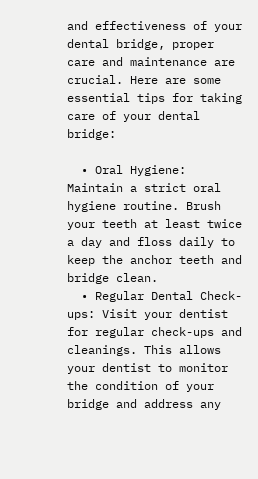and effectiveness of your dental bridge, proper care and maintenance are crucial. Here are some essential tips for taking care of your dental bridge:

  • Oral Hygiene: Maintain a strict oral hygiene routine. Brush your teeth at least twice a day and floss daily to keep the anchor teeth and bridge clean.
  • Regular Dental Check-ups: Visit your dentist for regular check-ups and cleanings. This allows your dentist to monitor the condition of your bridge and address any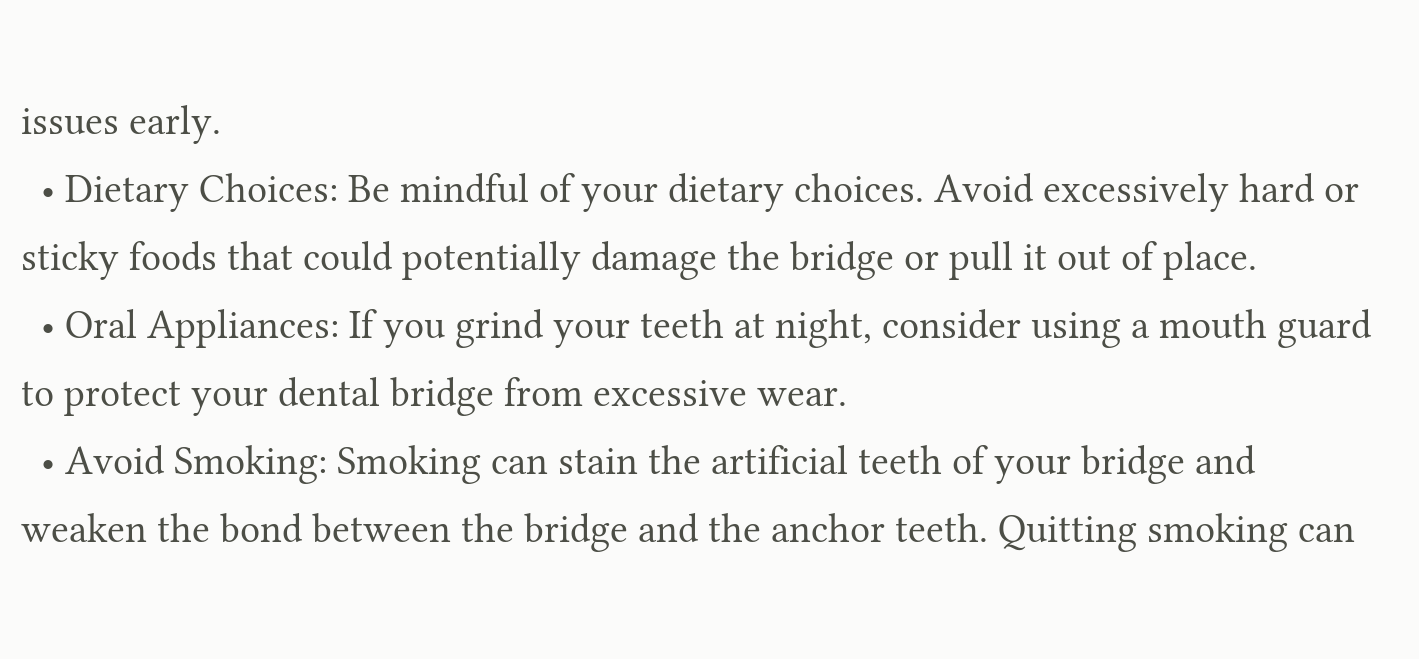issues early.
  • Dietary Choices: Be mindful of your dietary choices. Avoid excessively hard or sticky foods that could potentially damage the bridge or pull it out of place.
  • Oral Appliances: If you grind your teeth at night, consider using a mouth guard to protect your dental bridge from excessive wear.
  • Avoid Smoking: Smoking can stain the artificial teeth of your bridge and weaken the bond between the bridge and the anchor teeth. Quitting smoking can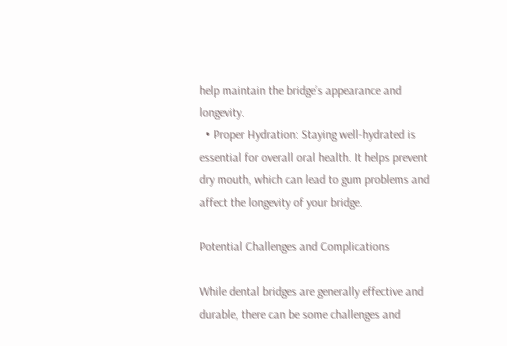help maintain the bridge’s appearance and longevity.
  • Proper Hydration: Staying well-hydrated is essential for overall oral health. It helps prevent dry mouth, which can lead to gum problems and affect the longevity of your bridge.

Potential Challenges and Complications

While dental bridges are generally effective and durable, there can be some challenges and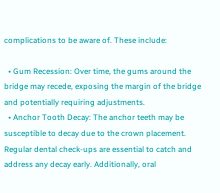complications to be aware of. These include:

  • Gum Recession: Over time, the gums around the bridge may recede, exposing the margin of the bridge and potentially requiring adjustments.
  • Anchor Tooth Decay: The anchor teeth may be susceptible to decay due to the crown placement. Regular dental check-ups are essential to catch and address any decay early. Additionally, oral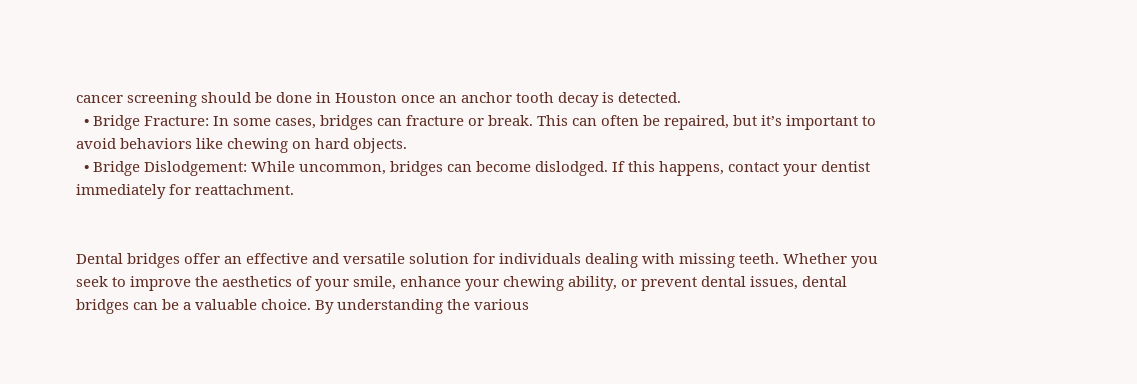cancer screening should be done in Houston once an anchor tooth decay is detected.
  • Bridge Fracture: In some cases, bridges can fracture or break. This can often be repaired, but it’s important to avoid behaviors like chewing on hard objects.
  • Bridge Dislodgement: While uncommon, bridges can become dislodged. If this happens, contact your dentist immediately for reattachment.


Dental bridges offer an effective and versatile solution for individuals dealing with missing teeth. Whether you seek to improve the aesthetics of your smile, enhance your chewing ability, or prevent dental issues, dental bridges can be a valuable choice. By understanding the various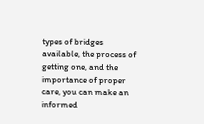types of bridges available, the process of getting one, and the importance of proper care, you can make an informed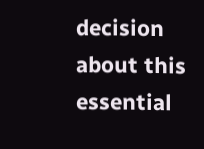decision about this essential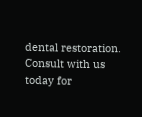dental restoration. Consult with us today for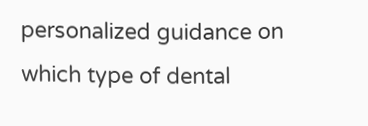personalized guidance on which type of dental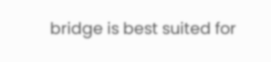bridge is best suited for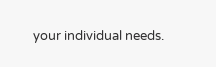your individual needs.